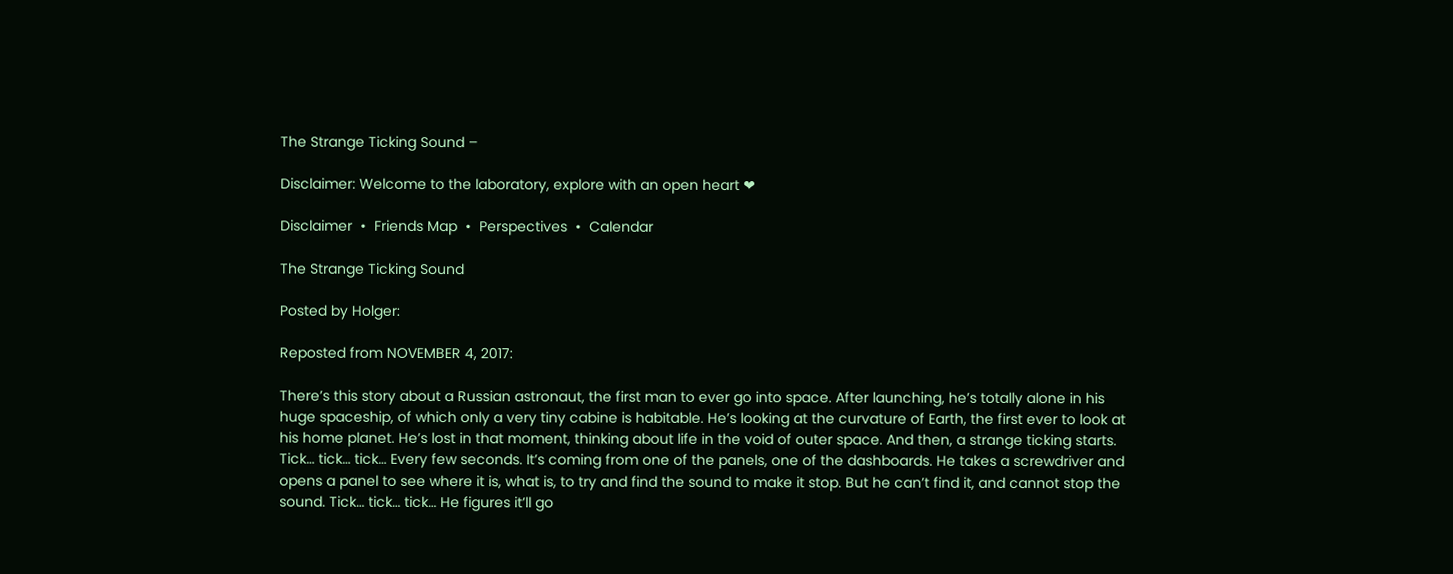The Strange Ticking Sound –

Disclaimer: Welcome to the laboratory, explore with an open heart ❤

Disclaimer  •  Friends Map  •  Perspectives  •  Calendar

The Strange Ticking Sound

Posted by Holger:

Reposted from NOVEMBER 4, 2017:

There’s this story about a Russian astronaut, the first man to ever go into space. After launching, he’s totally alone in his huge spaceship, of which only a very tiny cabine is habitable. He’s looking at the curvature of Earth, the first ever to look at his home planet. He’s lost in that moment, thinking about life in the void of outer space. And then, a strange ticking starts. Tick… tick… tick… Every few seconds. It’s coming from one of the panels, one of the dashboards. He takes a screwdriver and opens a panel to see where it is, what is, to try and find the sound to make it stop. But he can’t find it, and cannot stop the sound. Tick… tick… tick… He figures it’ll go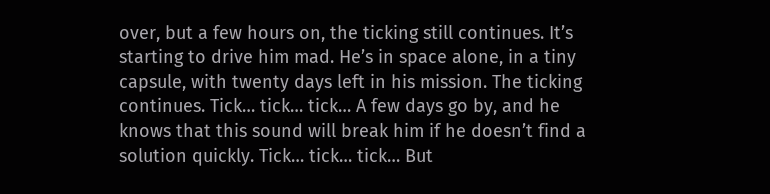over, but a few hours on, the ticking still continues. It’s starting to drive him mad. He’s in space alone, in a tiny capsule, with twenty days left in his mission. The ticking continues. Tick… tick… tick… A few days go by, and he knows that this sound will break him if he doesn’t find a solution quickly. Tick… tick… tick… But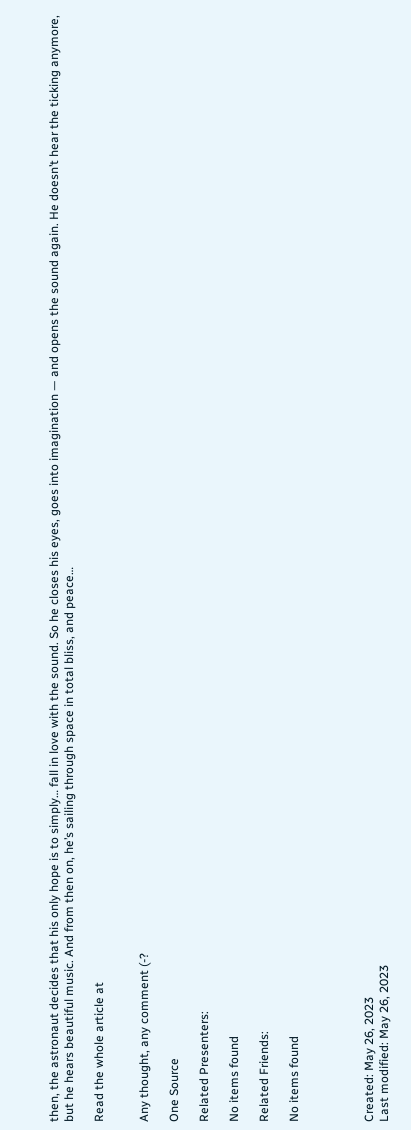then, the astronaut decides that his only hope is to simply… fall in love with the sound. So he closes his eyes, goes into imagination — and opens the sound again. He doesn’t hear the ticking anymore, but he hears beautiful music. And from then on, he’s sailing through space in total bliss, and peace…

Read the whole article at


Any thought, any comment (-?

One Source

Related Presenters:

No items found

Related Friends:

No items found




Created: May 26, 2023
Last modified: May 26, 2023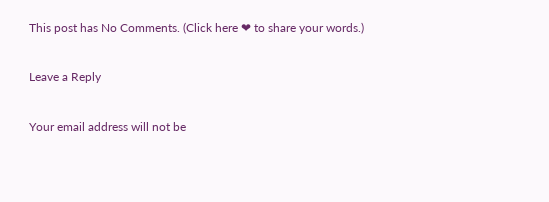This post has No Comments. (Click here ❤ to share your words.)

Leave a Reply

Your email address will not be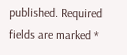published. Required fields are marked *